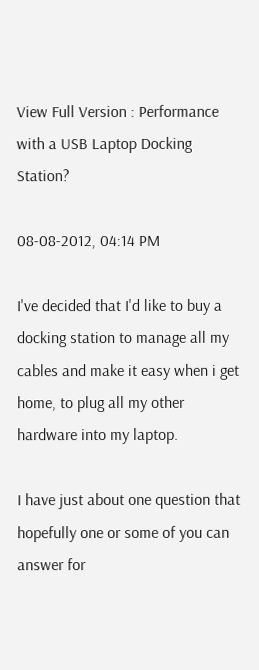View Full Version : Performance with a USB Laptop Docking Station?

08-08-2012, 04:14 PM

I've decided that I'd like to buy a docking station to manage all my cables and make it easy when i get home, to plug all my other hardware into my laptop.

I have just about one question that hopefully one or some of you can answer for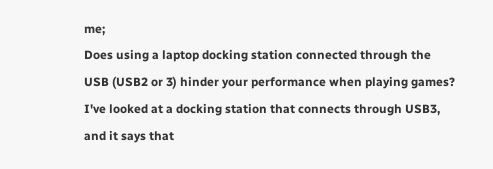me;
Does using a laptop docking station connected through the USB (USB2 or 3) hinder your performance when playing games? I've looked at a docking station that connects through USB3, and it says that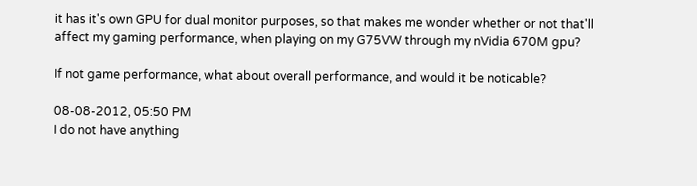it has it's own GPU for dual monitor purposes, so that makes me wonder whether or not that'll affect my gaming performance, when playing on my G75VW through my nVidia 670M gpu?

If not game performance, what about overall performance, and would it be noticable?

08-08-2012, 05:50 PM
I do not have anything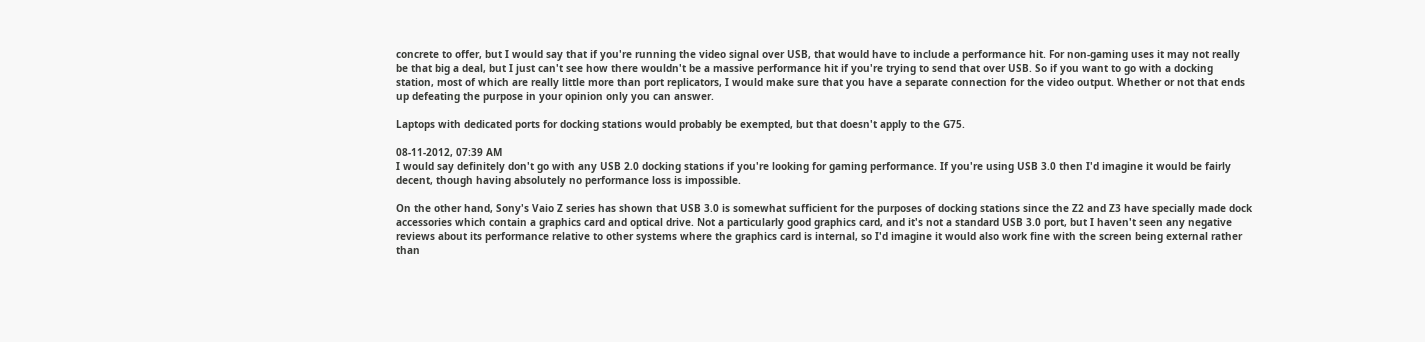concrete to offer, but I would say that if you're running the video signal over USB, that would have to include a performance hit. For non-gaming uses it may not really be that big a deal, but I just can't see how there wouldn't be a massive performance hit if you're trying to send that over USB. So if you want to go with a docking station, most of which are really little more than port replicators, I would make sure that you have a separate connection for the video output. Whether or not that ends up defeating the purpose in your opinion only you can answer.

Laptops with dedicated ports for docking stations would probably be exempted, but that doesn't apply to the G75.

08-11-2012, 07:39 AM
I would say definitely don't go with any USB 2.0 docking stations if you're looking for gaming performance. If you're using USB 3.0 then I'd imagine it would be fairly decent, though having absolutely no performance loss is impossible.

On the other hand, Sony's Vaio Z series has shown that USB 3.0 is somewhat sufficient for the purposes of docking stations since the Z2 and Z3 have specially made dock accessories which contain a graphics card and optical drive. Not a particularly good graphics card, and it's not a standard USB 3.0 port, but I haven't seen any negative reviews about its performance relative to other systems where the graphics card is internal, so I'd imagine it would also work fine with the screen being external rather than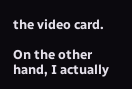the video card.

On the other hand, I actually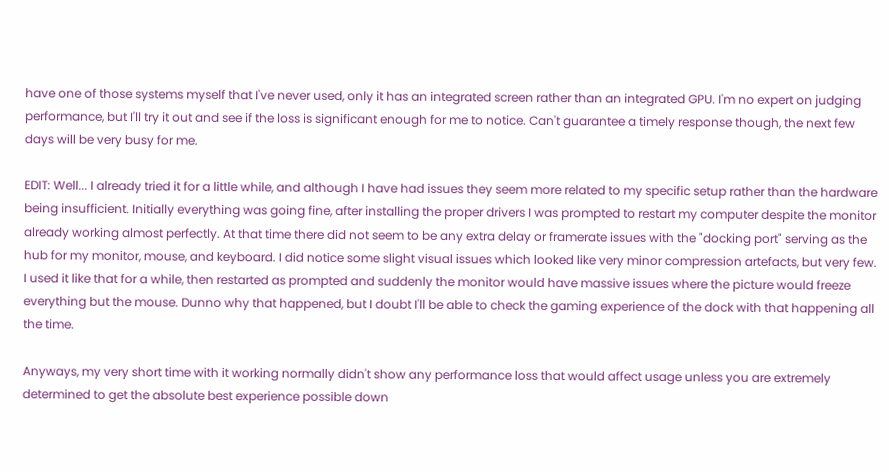have one of those systems myself that I've never used, only it has an integrated screen rather than an integrated GPU. I'm no expert on judging performance, but I'll try it out and see if the loss is significant enough for me to notice. Can't guarantee a timely response though, the next few days will be very busy for me.

EDIT: Well... I already tried it for a little while, and although I have had issues they seem more related to my specific setup rather than the hardware being insufficient. Initially everything was going fine, after installing the proper drivers I was prompted to restart my computer despite the monitor already working almost perfectly. At that time there did not seem to be any extra delay or framerate issues with the "docking port" serving as the hub for my monitor, mouse, and keyboard. I did notice some slight visual issues which looked like very minor compression artefacts, but very few. I used it like that for a while, then restarted as prompted and suddenly the monitor would have massive issues where the picture would freeze everything but the mouse. Dunno why that happened, but I doubt I'll be able to check the gaming experience of the dock with that happening all the time.

Anyways, my very short time with it working normally didn't show any performance loss that would affect usage unless you are extremely determined to get the absolute best experience possible down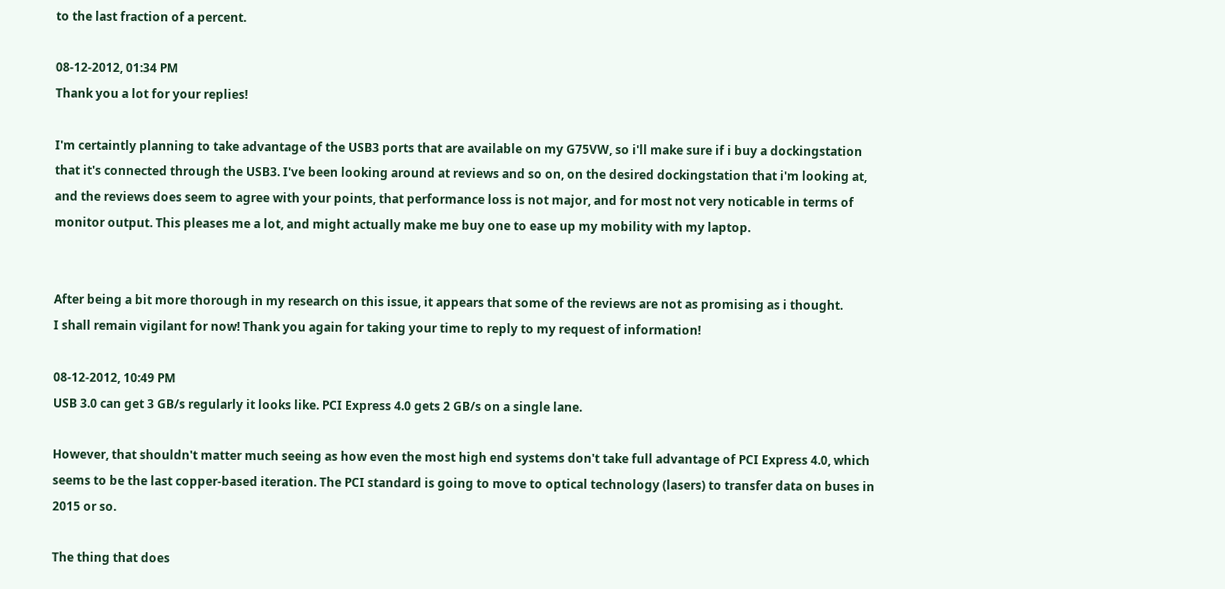to the last fraction of a percent.

08-12-2012, 01:34 PM
Thank you a lot for your replies!

I'm certaintly planning to take advantage of the USB3 ports that are available on my G75VW, so i'll make sure if i buy a dockingstation that it's connected through the USB3. I've been looking around at reviews and so on, on the desired dockingstation that i'm looking at, and the reviews does seem to agree with your points, that performance loss is not major, and for most not very noticable in terms of monitor output. This pleases me a lot, and might actually make me buy one to ease up my mobility with my laptop.


After being a bit more thorough in my research on this issue, it appears that some of the reviews are not as promising as i thought.
I shall remain vigilant for now! Thank you again for taking your time to reply to my request of information!

08-12-2012, 10:49 PM
USB 3.0 can get 3 GB/s regularly it looks like. PCI Express 4.0 gets 2 GB/s on a single lane.

However, that shouldn't matter much seeing as how even the most high end systems don't take full advantage of PCI Express 4.0, which seems to be the last copper-based iteration. The PCI standard is going to move to optical technology (lasers) to transfer data on buses in 2015 or so.

The thing that does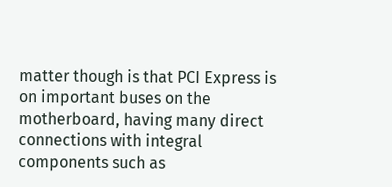matter though is that PCI Express is on important buses on the motherboard, having many direct connections with integral components such as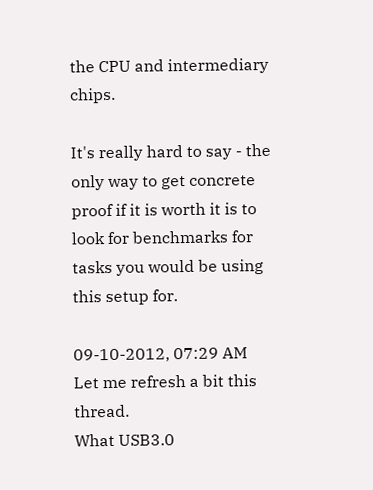the CPU and intermediary chips.

It's really hard to say - the only way to get concrete proof if it is worth it is to look for benchmarks for tasks you would be using this setup for.

09-10-2012, 07:29 AM
Let me refresh a bit this thread.
What USB3.0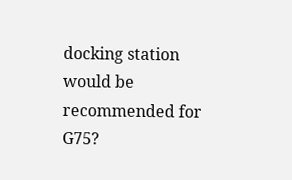docking station would be recommended for G75?